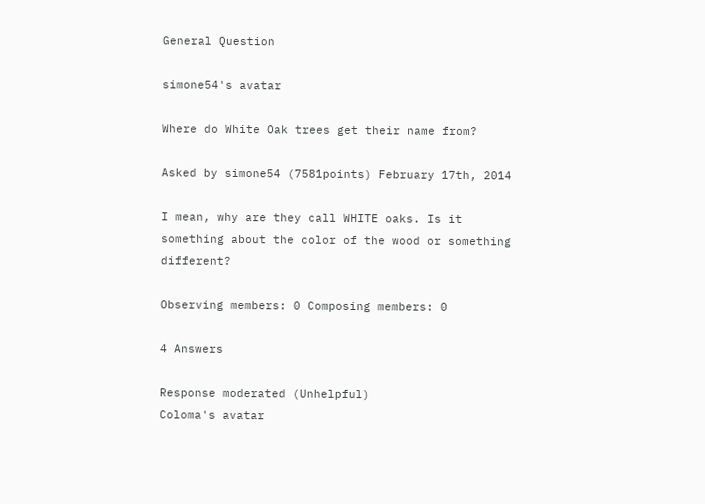General Question

simone54's avatar

Where do White Oak trees get their name from?

Asked by simone54 (7581points) February 17th, 2014

I mean, why are they call WHITE oaks. Is it something about the color of the wood or something different?

Observing members: 0 Composing members: 0

4 Answers

Response moderated (Unhelpful)
Coloma's avatar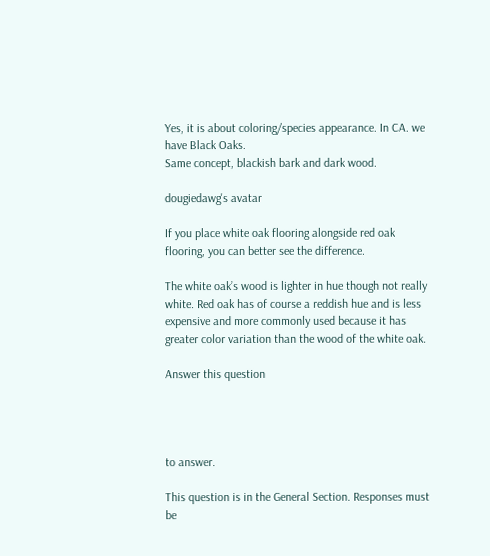Yes, it is about coloring/species appearance. In CA. we have Black Oaks.
Same concept, blackish bark and dark wood.

dougiedawg's avatar

If you place white oak flooring alongside red oak flooring, you can better see the difference.

The white oak’s wood is lighter in hue though not really white. Red oak has of course a reddish hue and is less expensive and more commonly used because it has greater color variation than the wood of the white oak.

Answer this question




to answer.

This question is in the General Section. Responses must be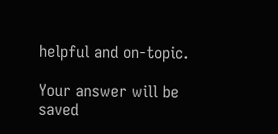helpful and on-topic.

Your answer will be saved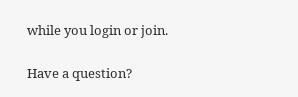while you login or join.

Have a question?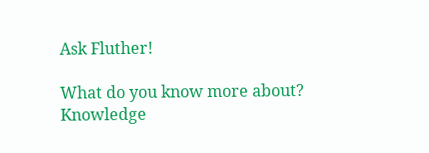Ask Fluther!

What do you know more about?
Knowledge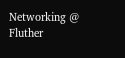Networking @ Fluther